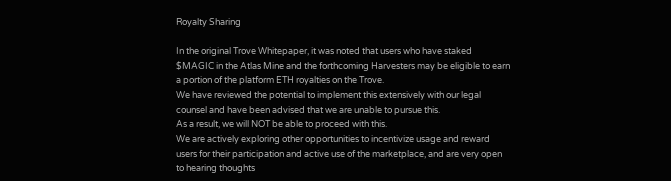Royalty Sharing

In the original Trove Whitepaper, it was noted that users who have staked $MAGIC in the Atlas Mine and the forthcoming Harvesters may be eligible to earn a portion of the platform ETH royalties on the Trove.
We have reviewed the potential to implement this extensively with our legal counsel and have been advised that we are unable to pursue this.
As a result, we will NOT be able to proceed with this.
We are actively exploring other opportunities to incentivize usage and reward users for their participation and active use of the marketplace, and are very open to hearing thoughts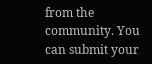from the community. You can submit your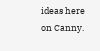ideas here on Canny.